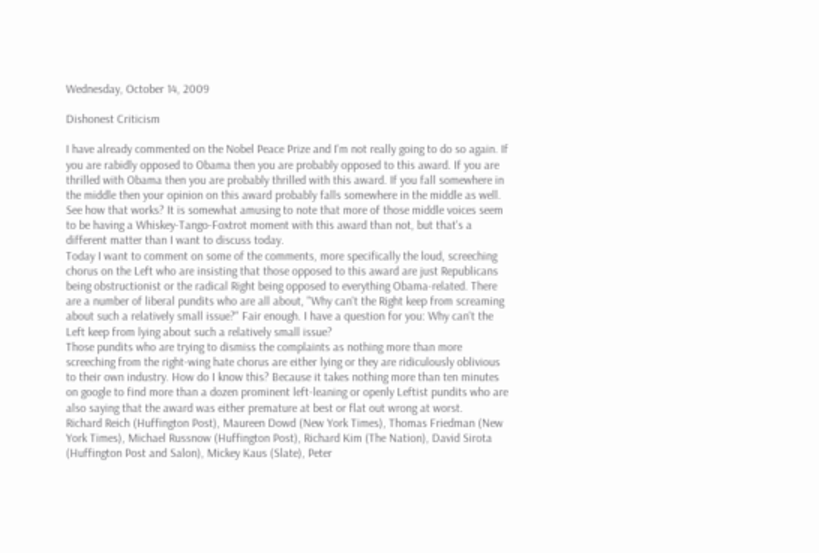Wednesday, October 14, 2009

Dishonest Criticism

I have already commented on the Nobel Peace Prize and I'm not really going to do so again. If you are rabidly opposed to Obama then you are probably opposed to this award. If you are thrilled with Obama then you are probably thrilled with this award. If you fall somewhere in the middle then your opinion on this award probably falls somewhere in the middle as well. See how that works? It is somewhat amusing to note that more of those middle voices seem to be having a Whiskey-Tango-Foxtrot moment with this award than not, but that's a different matter than I want to discuss today.
Today I want to comment on some of the comments, more specifically the loud, screeching chorus on the Left who are insisting that those opposed to this award are just Republicans being obstructionist or the radical Right being opposed to everything Obama-related. There are a number of liberal pundits who are all about, "Why can't the Right keep from screaming about such a relatively small issue?" Fair enough. I have a question for you: Why can't the Left keep from lying about such a relatively small issue?
Those pundits who are trying to dismiss the complaints as nothing more than more screeching from the right-wing hate chorus are either lying or they are ridiculously oblivious to their own industry. How do I know this? Because it takes nothing more than ten minutes on google to find more than a dozen prominent left-leaning or openly Leftist pundits who are also saying that the award was either premature at best or flat out wrong at worst.
Richard Reich (Huffington Post), Maureen Dowd (New York Times), Thomas Friedman (New York Times), Michael Russnow (Huffington Post), Richard Kim (The Nation), David Sirota (Huffington Post and Salon), Mickey Kaus (Slate), Peter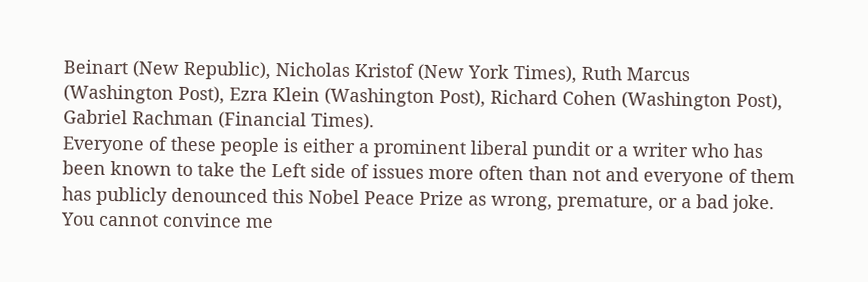Beinart (New Republic), Nicholas Kristof (New York Times), Ruth Marcus (Washington Post), Ezra Klein (Washington Post), Richard Cohen (Washington Post), Gabriel Rachman (Financial Times).
Everyone of these people is either a prominent liberal pundit or a writer who has been known to take the Left side of issues more often than not and everyone of them has publicly denounced this Nobel Peace Prize as wrong, premature, or a bad joke. You cannot convince me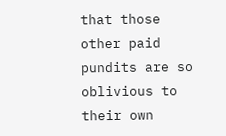that those other paid pundits are so oblivious to their own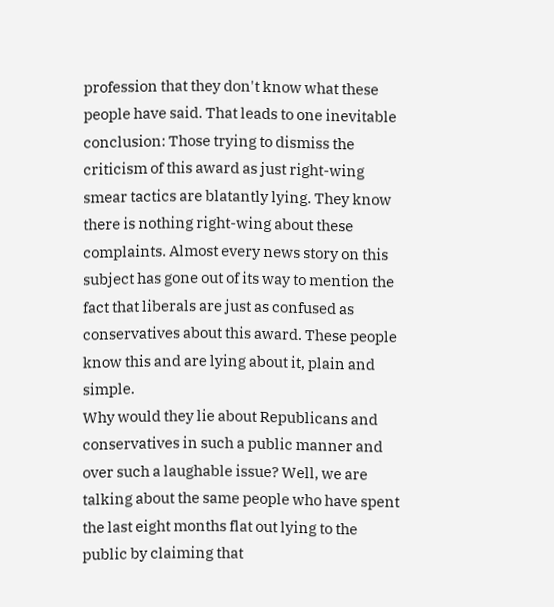profession that they don't know what these people have said. That leads to one inevitable conclusion: Those trying to dismiss the criticism of this award as just right-wing smear tactics are blatantly lying. They know there is nothing right-wing about these complaints. Almost every news story on this subject has gone out of its way to mention the fact that liberals are just as confused as conservatives about this award. These people know this and are lying about it, plain and simple.
Why would they lie about Republicans and conservatives in such a public manner and over such a laughable issue? Well, we are talking about the same people who have spent the last eight months flat out lying to the public by claiming that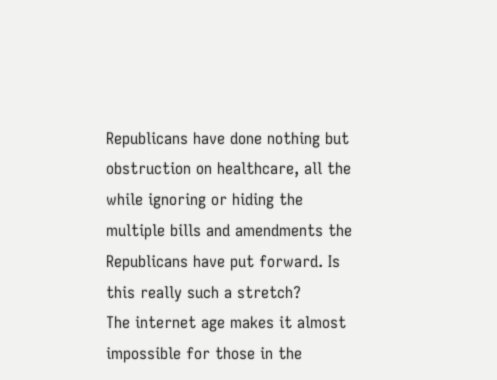Republicans have done nothing but obstruction on healthcare, all the while ignoring or hiding the multiple bills and amendments the Republicans have put forward. Is this really such a stretch?
The internet age makes it almost impossible for those in the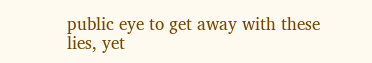public eye to get away with these lies, yet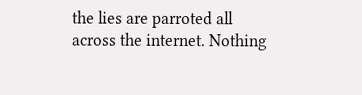the lies are parroted all across the internet. Nothing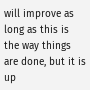will improve as long as this is the way things are done, but it is up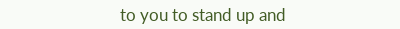to you to stand up and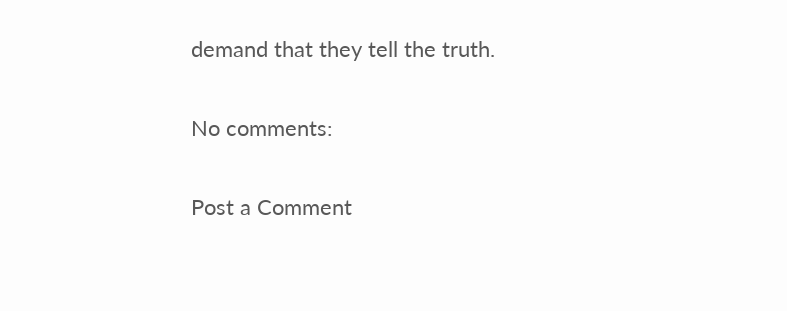demand that they tell the truth.

No comments:

Post a Comment